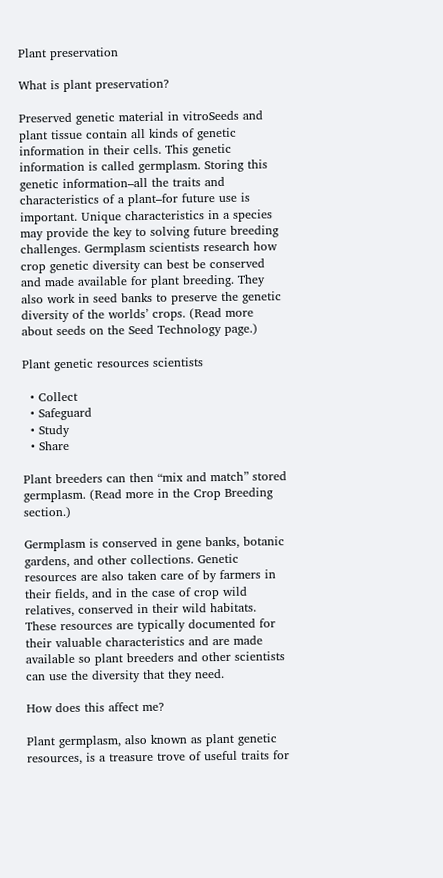Plant preservation

What is plant preservation?

Preserved genetic material in vitroSeeds and plant tissue contain all kinds of genetic information in their cells. This genetic information is called germplasm. Storing this genetic information–all the traits and characteristics of a plant–for future use is important. Unique characteristics in a species may provide the key to solving future breeding challenges. Germplasm scientists research how crop genetic diversity can best be conserved and made available for plant breeding. They also work in seed banks to preserve the genetic diversity of the worlds’ crops. (Read more about seeds on the Seed Technology page.)

Plant genetic resources scientists

  • Collect
  • Safeguard
  • Study
  • Share

Plant breeders can then “mix and match” stored germplasm. (Read more in the Crop Breeding section.)

Germplasm is conserved in gene banks, botanic gardens, and other collections. Genetic resources are also taken care of by farmers in their fields, and in the case of crop wild relatives, conserved in their wild habitats. These resources are typically documented for their valuable characteristics and are made available so plant breeders and other scientists can use the diversity that they need.

How does this affect me?

Plant germplasm, also known as plant genetic resources, is a treasure trove of useful traits for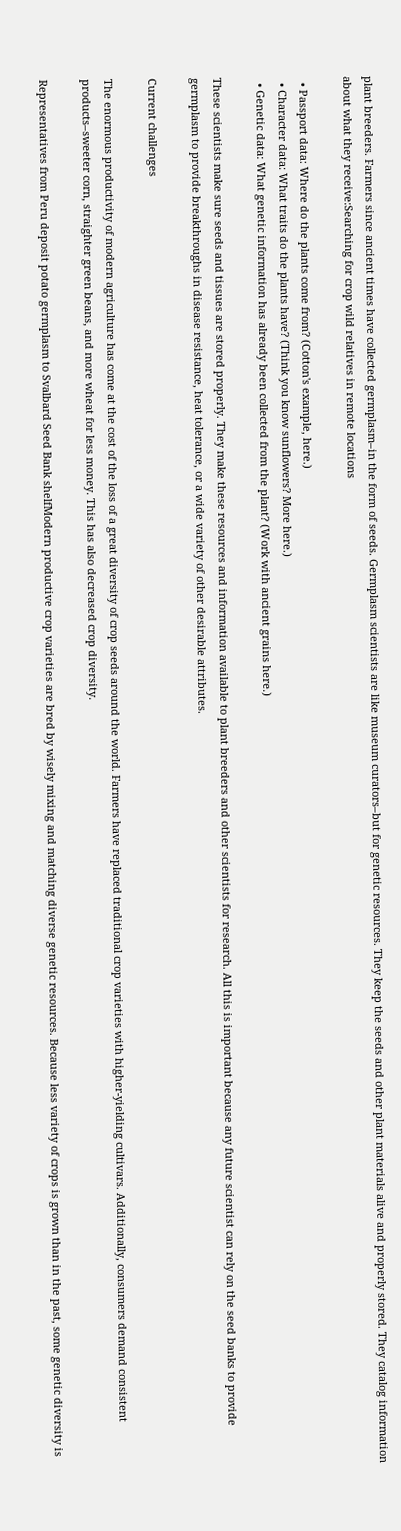plant breeders. Farmers since ancient times have collected germplasm–in the form of seeds. Germplasm scientists are like museum curators–but for genetic resources. They keep the seeds and other plant materials alive and properly stored. They catalog information about what they receive:Searching for crop wild relatives in remote locations

  • Passport data: Where do the plants come from? (Cotton's example, here.)
  • Character data: What traits do the plants have? (Think you know sunflowers? More here.)
  • Genetic data: What genetic information has already been collected from the plant? (Work with ancient grains here.)

These scientists make sure seeds and tissues are stored properly. They make these resources and information available to plant breeders and other scientists for research. All this is important because any future scientist can rely on the seed banks to provide germplasm to provide breakthroughs in disease resistance, heat tolerance, or a wide variety of other desirable attributes.

Current challenges

The enormous productivity of modern agriculture has come at the cost of the loss of a great diversity of crop seeds around the world. Farmers have replaced traditional crop varieties with higher-yielding cultivars. Additionally, consumers demand consistent products–sweeter corn, straighter green beans, and more wheat for less money. This has also decreased crop diversity.

Representatives from Peru deposit potato germplasm to Svalbard Seed Bank shelfModern productive crop varieties are bred by wisely mixing and matching diverse genetic resources. Because less variety of crops is grown than in the past, some genetic diversity is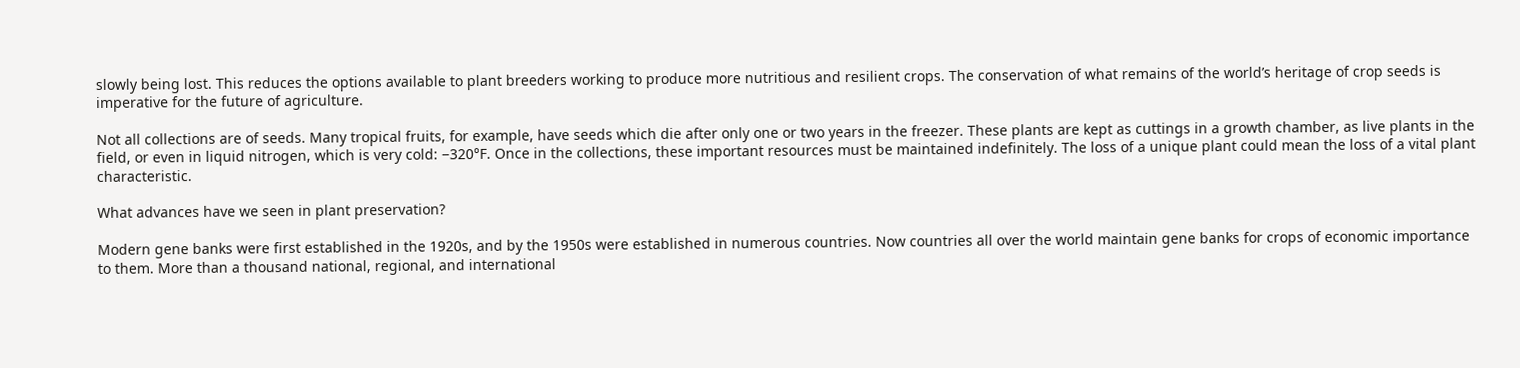slowly being lost. This reduces the options available to plant breeders working to produce more nutritious and resilient crops. The conservation of what remains of the world’s heritage of crop seeds is imperative for the future of agriculture.

Not all collections are of seeds. Many tropical fruits, for example, have seeds which die after only one or two years in the freezer. These plants are kept as cuttings in a growth chamber, as live plants in the field, or even in liquid nitrogen, which is very cold: −320°F. Once in the collections, these important resources must be maintained indefinitely. The loss of a unique plant could mean the loss of a vital plant characteristic.

What advances have we seen in plant preservation?

Modern gene banks were first established in the 1920s, and by the 1950s were established in numerous countries. Now countries all over the world maintain gene banks for crops of economic importance to them. More than a thousand national, regional, and international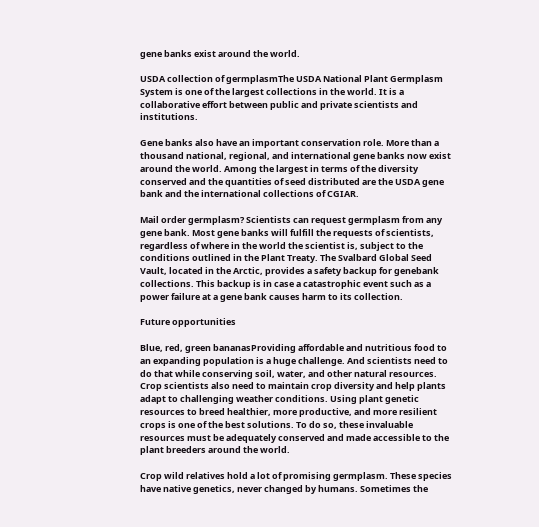gene banks exist around the world.

USDA collection of germplasmThe USDA National Plant Germplasm System is one of the largest collections in the world. It is a collaborative effort between public and private scientists and institutions.

Gene banks also have an important conservation role. More than a thousand national, regional, and international gene banks now exist around the world. Among the largest in terms of the diversity conserved and the quantities of seed distributed are the USDA gene bank and the international collections of CGIAR.

Mail order germplasm? Scientists can request germplasm from any gene bank. Most gene banks will fulfill the requests of scientists, regardless of where in the world the scientist is, subject to the conditions outlined in the Plant Treaty. The Svalbard Global Seed Vault, located in the Arctic, provides a safety backup for genebank collections. This backup is in case a catastrophic event such as a power failure at a gene bank causes harm to its collection.

Future opportunities

Blue, red, green bananasProviding affordable and nutritious food to an expanding population is a huge challenge. And scientists need to do that while conserving soil, water, and other natural resources. Crop scientists also need to maintain crop diversity and help plants adapt to challenging weather conditions. Using plant genetic resources to breed healthier, more productive, and more resilient crops is one of the best solutions. To do so, these invaluable resources must be adequately conserved and made accessible to the plant breeders around the world.

Crop wild relatives hold a lot of promising germplasm. These species have native genetics, never changed by humans. Sometimes the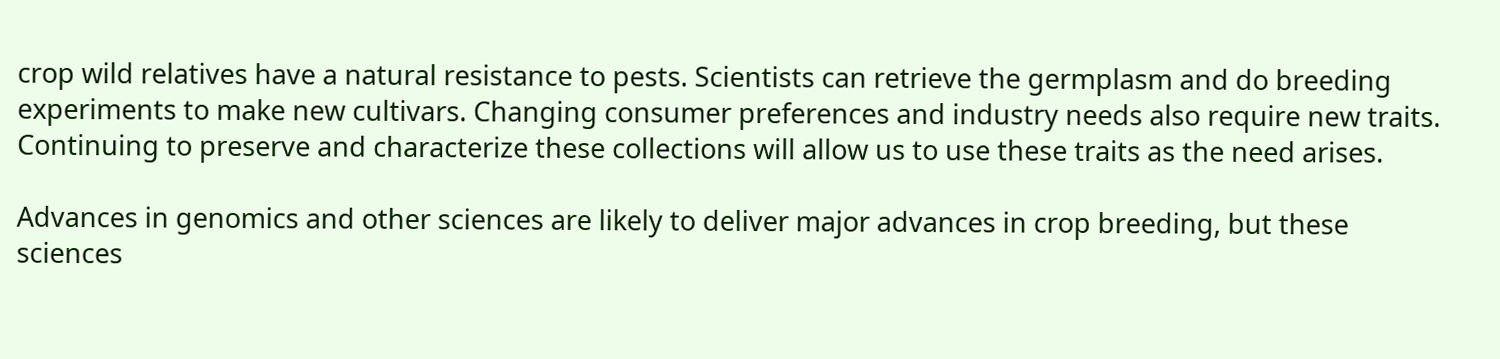crop wild relatives have a natural resistance to pests. Scientists can retrieve the germplasm and do breeding experiments to make new cultivars. Changing consumer preferences and industry needs also require new traits. Continuing to preserve and characterize these collections will allow us to use these traits as the need arises.

Advances in genomics and other sciences are likely to deliver major advances in crop breeding, but these sciences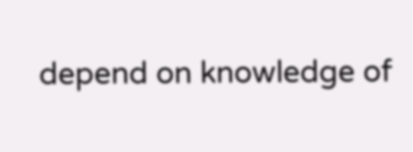depend on knowledge of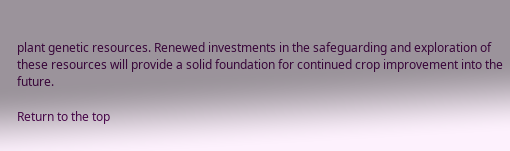plant genetic resources. Renewed investments in the safeguarding and exploration of these resources will provide a solid foundation for continued crop improvement into the future.

Return to the top